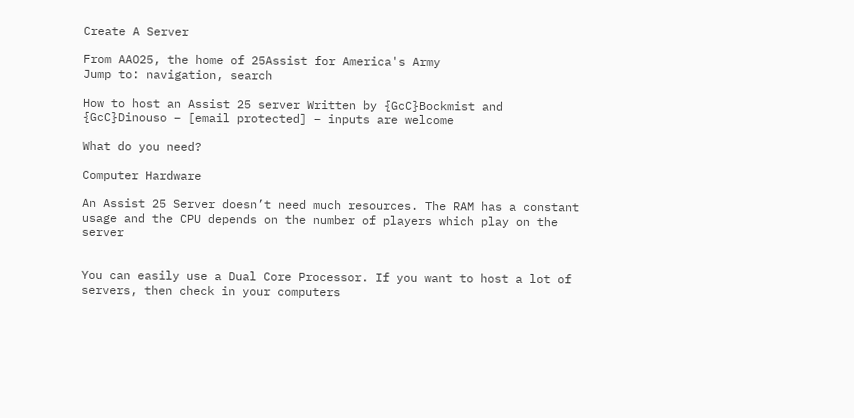Create A Server

From AAO25, the home of 25Assist for America's Army
Jump to: navigation, search

How to host an Assist 25 server Written by {GcC}Bockmist and {GcC}Dinouso – [email protected] – inputs are welcome

What do you need?

Computer Hardware

An Assist 25 Server doesn’t need much resources. The RAM has a constant usage and the CPU depends on the number of players which play on the server


You can easily use a Dual Core Processor. If you want to host a lot of servers, then check in your computers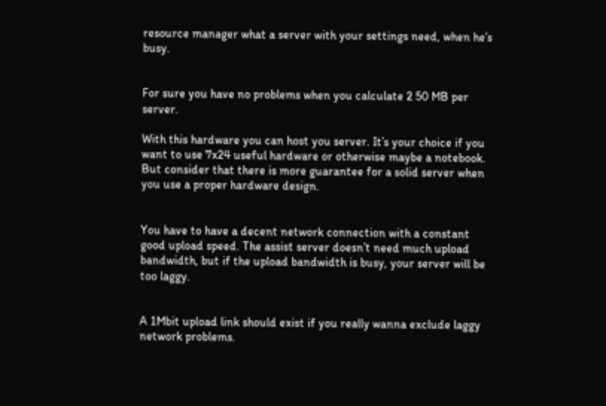resource manager what a server with your settings need, when he’s busy.


For sure you have no problems when you calculate 2 50 MB per server.

With this hardware you can host you server. It’s your choice if you want to use 7x24 useful hardware or otherwise maybe a notebook. But consider that there is more guarantee for a solid server when you use a proper hardware design.


You have to have a decent network connection with a constant good upload speed. The assist server doesn’t need much upload bandwidth, but if the upload bandwidth is busy, your server will be too laggy.


A 1Mbit upload link should exist if you really wanna exclude laggy network problems.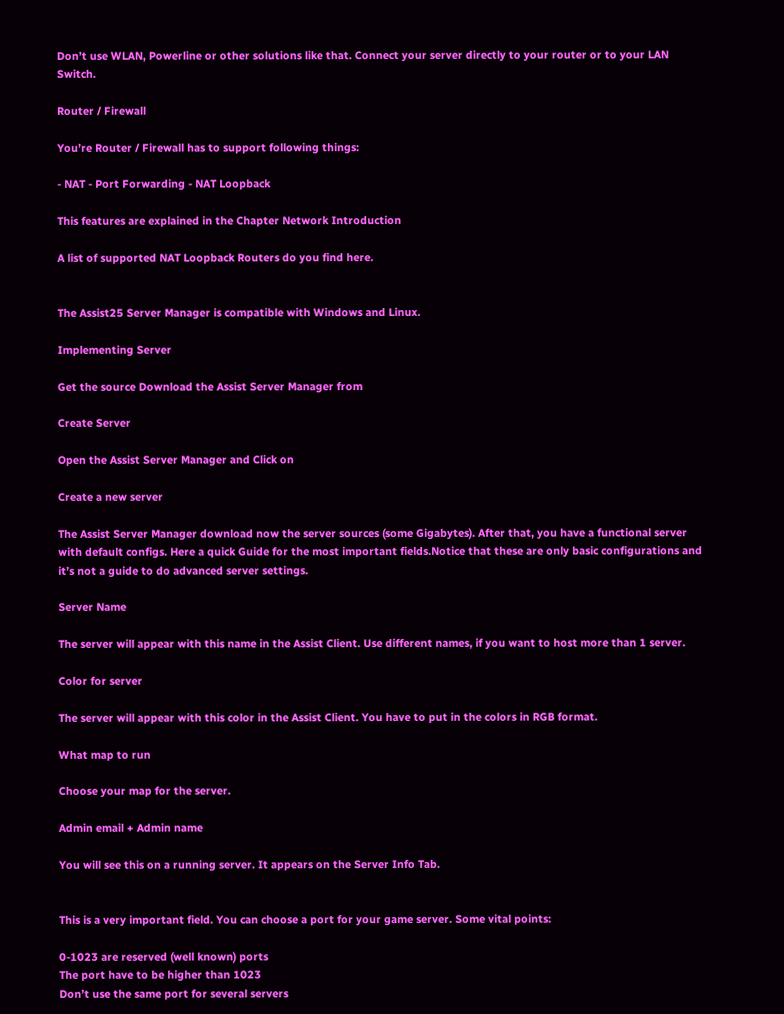Don’t use WLAN, Powerline or other solutions like that. Connect your server directly to your router or to your LAN Switch.

Router / Firewall

You’re Router / Firewall has to support following things:

- NAT - Port Forwarding - NAT Loopback

This features are explained in the Chapter Network Introduction

A list of supported NAT Loopback Routers do you find here.


The Assist25 Server Manager is compatible with Windows and Linux.

Implementing Server

Get the source Download the Assist Server Manager from

Create Server

Open the Assist Server Manager and Click on

Create a new server

The Assist Server Manager download now the server sources (some Gigabytes). After that, you have a functional server with default configs. Here a quick Guide for the most important fields.Notice that these are only basic configurations and it’s not a guide to do advanced server settings.

Server Name

The server will appear with this name in the Assist Client. Use different names, if you want to host more than 1 server.

Color for server

The server will appear with this color in the Assist Client. You have to put in the colors in RGB format.

What map to run

Choose your map for the server.

Admin email + Admin name

You will see this on a running server. It appears on the Server Info Tab.


This is a very important field. You can choose a port for your game server. Some vital points:

0-1023 are reserved (well known) ports
The port have to be higher than 1023
Don’t use the same port for several servers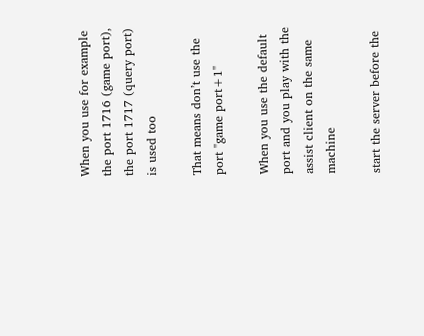When you use for example the port 1716 (game port), the port 1717 (query port) is used too

That means don’t use the port "game port+1"

When you use the default port and you play with the assist client on the same machine

start the server before the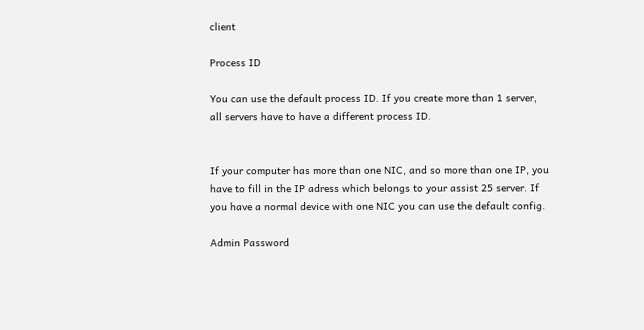client

Process ID

You can use the default process ID. If you create more than 1 server, all servers have to have a different process ID.


If your computer has more than one NIC, and so more than one IP, you have to fill in the IP adress which belongs to your assist 25 server. If you have a normal device with one NIC you can use the default config.

Admin Password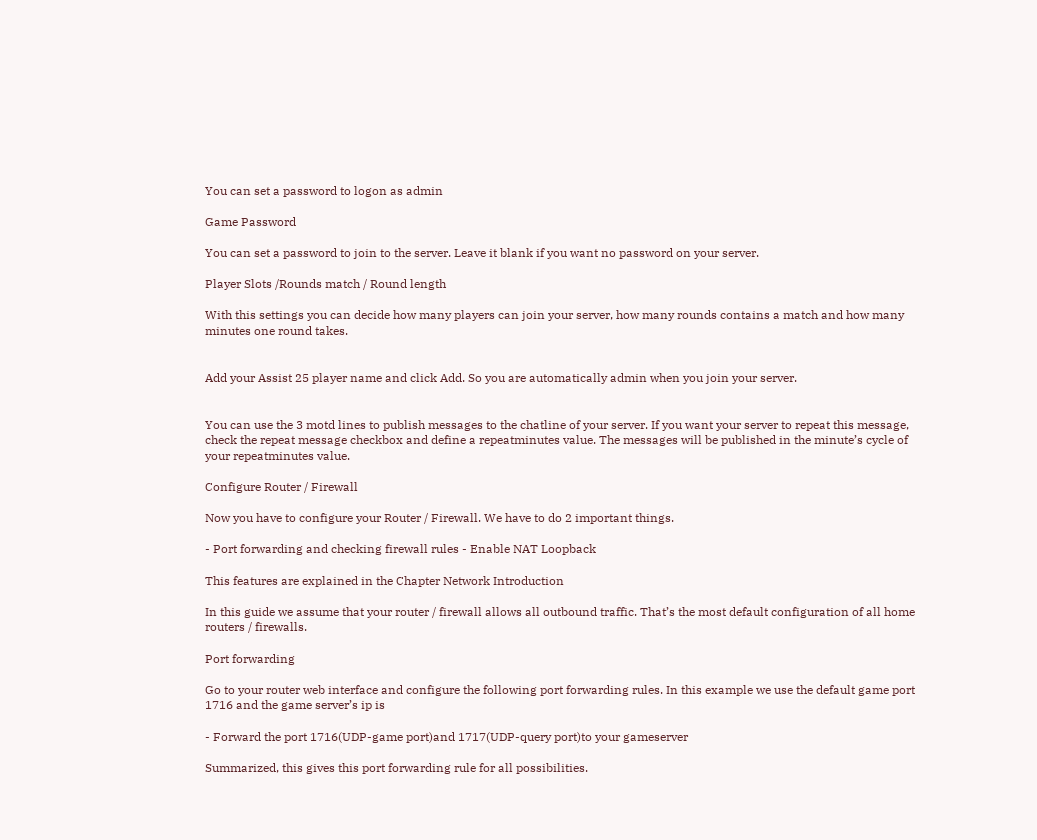You can set a password to logon as admin

Game Password

You can set a password to join to the server. Leave it blank if you want no password on your server.

Player Slots /Rounds match / Round length

With this settings you can decide how many players can join your server, how many rounds contains a match and how many minutes one round takes.


Add your Assist 25 player name and click Add. So you are automatically admin when you join your server.


You can use the 3 motd lines to publish messages to the chatline of your server. If you want your server to repeat this message, check the repeat message checkbox and define a repeatminutes value. The messages will be published in the minute’s cycle of your repeatminutes value.

Configure Router / Firewall

Now you have to configure your Router / Firewall. We have to do 2 important things.

- Port forwarding and checking firewall rules - Enable NAT Loopback

This features are explained in the Chapter Network Introduction

In this guide we assume that your router / firewall allows all outbound traffic. That’s the most default configuration of all home routers / firewalls.

Port forwarding

Go to your router web interface and configure the following port forwarding rules. In this example we use the default game port 1716 and the game server’s ip is

- Forward the port 1716(UDP-game port)and 1717(UDP-query port)to your gameserver

Summarized, this gives this port forwarding rule for all possibilities.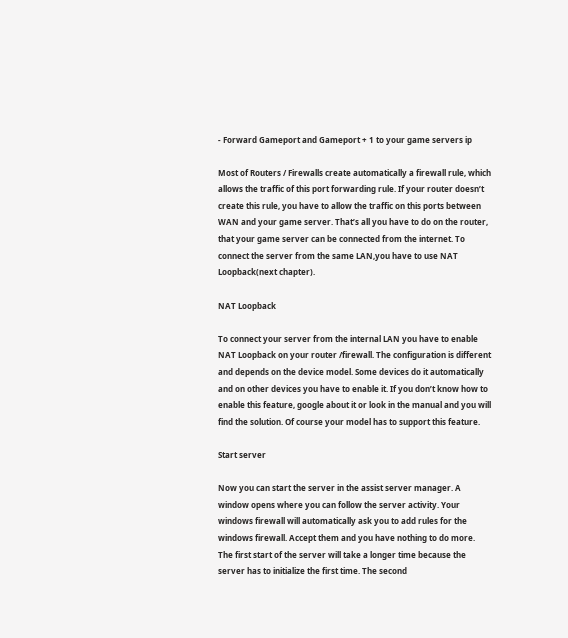- Forward Gameport and Gameport + 1 to your game servers ip

Most of Routers / Firewalls create automatically a firewall rule, which allows the traffic of this port forwarding rule. If your router doesn’t create this rule, you have to allow the traffic on this ports between WAN and your game server. That’s all you have to do on the router, that your game server can be connected from the internet. To connect the server from the same LAN,you have to use NAT Loopback(next chapter).

NAT Loopback

To connect your server from the internal LAN you have to enable NAT Loopback on your router /firewall. The configuration is different and depends on the device model. Some devices do it automatically and on other devices you have to enable it. If you don’t know how to enable this feature, google about it or look in the manual and you will find the solution. Of course your model has to support this feature.

Start server

Now you can start the server in the assist server manager. A window opens where you can follow the server activity. Your windows firewall will automatically ask you to add rules for the windows firewall. Accept them and you have nothing to do more. The first start of the server will take a longer time because the server has to initialize the first time. The second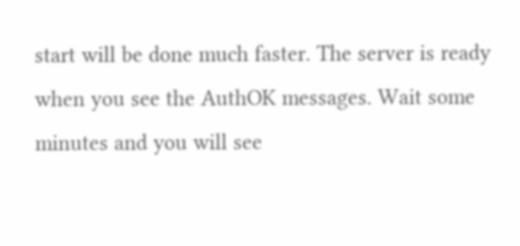start will be done much faster. The server is ready when you see the AuthOK messages. Wait some minutes and you will see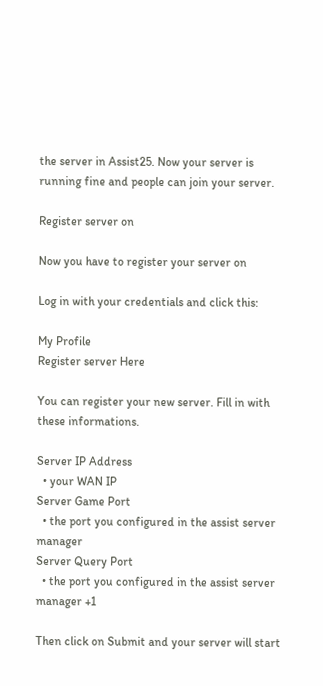the server in Assist25. Now your server is running fine and people can join your server.

Register server on

Now you have to register your server on

Log in with your credentials and click this:

My Profile
Register server Here

You can register your new server. Fill in with these informations.

Server IP Address
  • your WAN IP
Server Game Port
  • the port you configured in the assist server manager
Server Query Port
  • the port you configured in the assist server manager +1

Then click on Submit and your server will start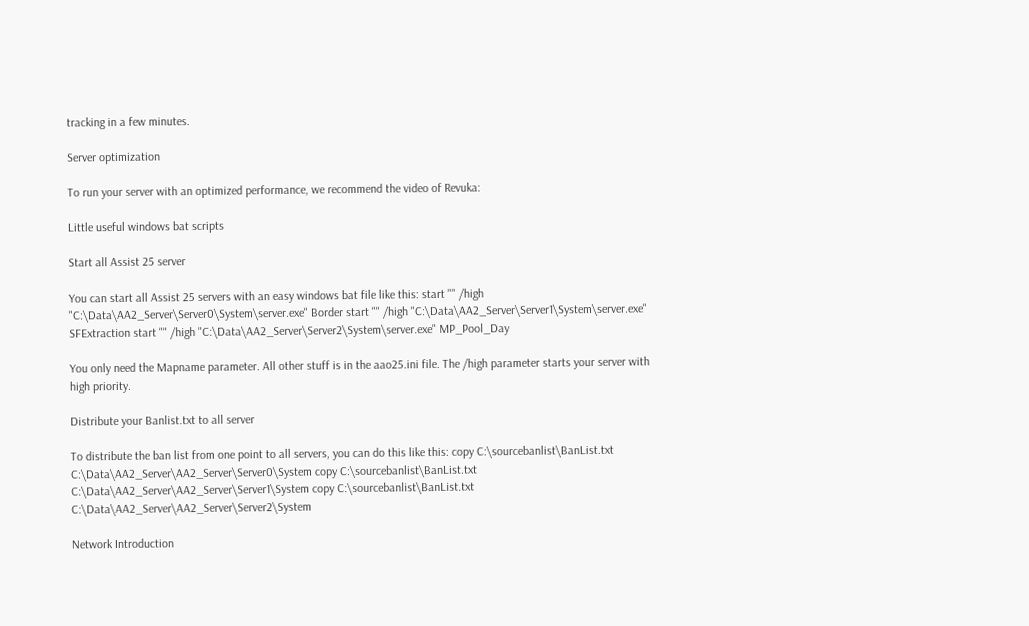tracking in a few minutes.

Server optimization

To run your server with an optimized performance, we recommend the video of Revuka:

Little useful windows bat scripts

Start all Assist 25 server

You can start all Assist 25 servers with an easy windows bat file like this: start "" /high "C:\Data\AA2_Server\Server0\System\server.exe" Border start "" /high "C:\Data\AA2_Server\Server1\System\server.exe" SFExtraction start "" /high "C:\Data\AA2_Server\Server2\System\server.exe" MP_Pool_Day

You only need the Mapname parameter. All other stuff is in the aao25.ini file. The /high parameter starts your server with high priority.

Distribute your Banlist.txt to all server

To distribute the ban list from one point to all servers, you can do this like this: copy C:\sourcebanlist\BanList.txt C:\Data\AA2_Server\AA2_Server\Server0\System copy C:\sourcebanlist\BanList.txt C:\Data\AA2_Server\AA2_Server\Server1\System copy C:\sourcebanlist\BanList.txt C:\Data\AA2_Server\AA2_Server\Server2\System

Network Introduction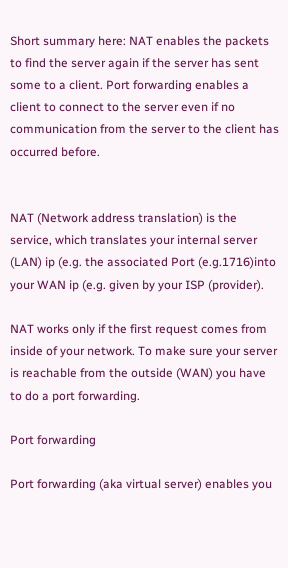Short summary here: NAT enables the packets to find the server again if the server has sent some to a client. Port forwarding enables a client to connect to the server even if no communication from the server to the client has occurred before.


NAT (Network address translation) is the service, which translates your internal server (LAN) ip (e.g. the associated Port (e.g.1716)into your WAN ip (e.g. given by your ISP (provider).

NAT works only if the first request comes from inside of your network. To make sure your server is reachable from the outside (WAN) you have to do a port forwarding.

Port forwarding

Port forwarding (aka virtual server) enables you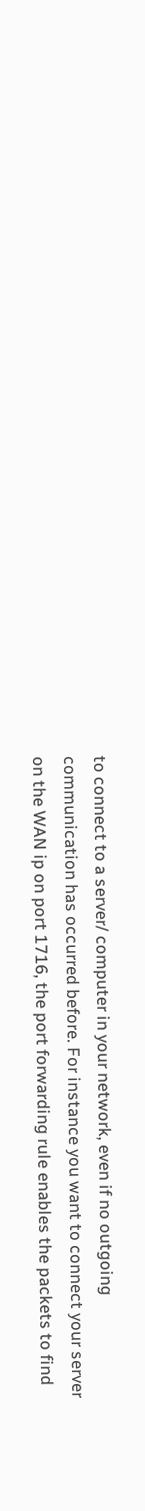to connect to a server/ computer in your network, even if no outgoing communication has occurred before. For instance you want to connect your server on the WAN ip on port 1716, the port forwarding rule enables the packets to find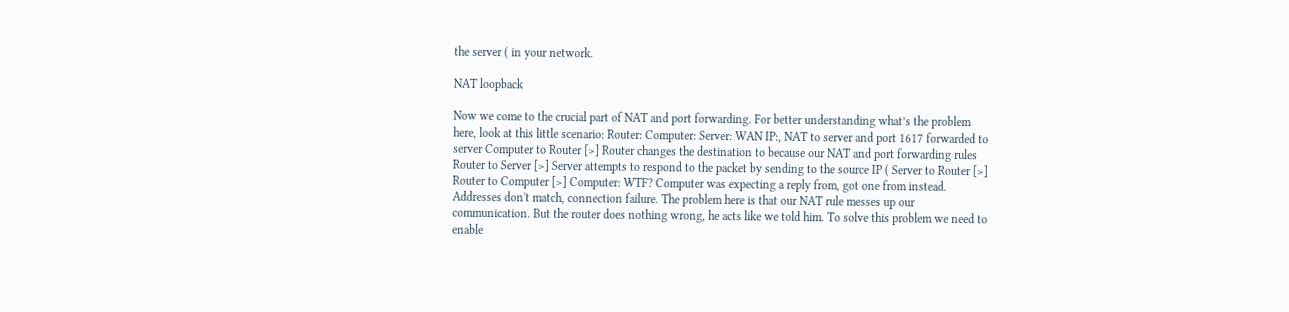the server ( in your network.

NAT loopback

Now we come to the crucial part of NAT and port forwarding. For better understanding what’s the problem here, look at this little scenario: Router: Computer: Server: WAN IP:, NAT to server and port 1617 forwarded to server Computer to Router [>] Router changes the destination to because our NAT and port forwarding rules Router to Server [>] Server attempts to respond to the packet by sending to the source IP ( Server to Router [>] Router to Computer [>] Computer: WTF? Computer was expecting a reply from, got one from instead. Addresses don't match, connection failure. The problem here is that our NAT rule messes up our communication. But the router does nothing wrong, he acts like we told him. To solve this problem we need to enable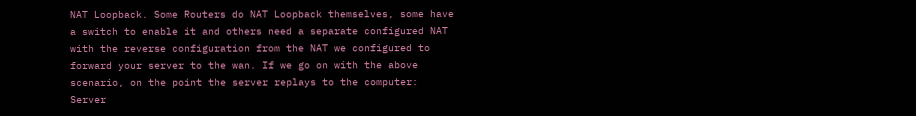NAT Loopback. Some Routers do NAT Loopback themselves, some have a switch to enable it and others need a separate configured NAT with the reverse configuration from the NAT we configured to forward your server to the wan. If we go on with the above scenario, on the point the server replays to the computer: Server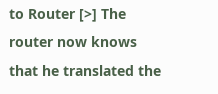to Router [>] The router now knows that he translated the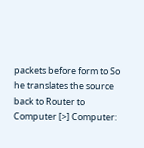packets before form to So he translates the source back to Router to Computer [>] Computer: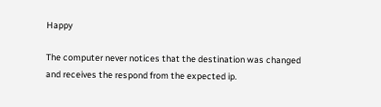Happy

The computer never notices that the destination was changed and receives the respond from the expected ip.